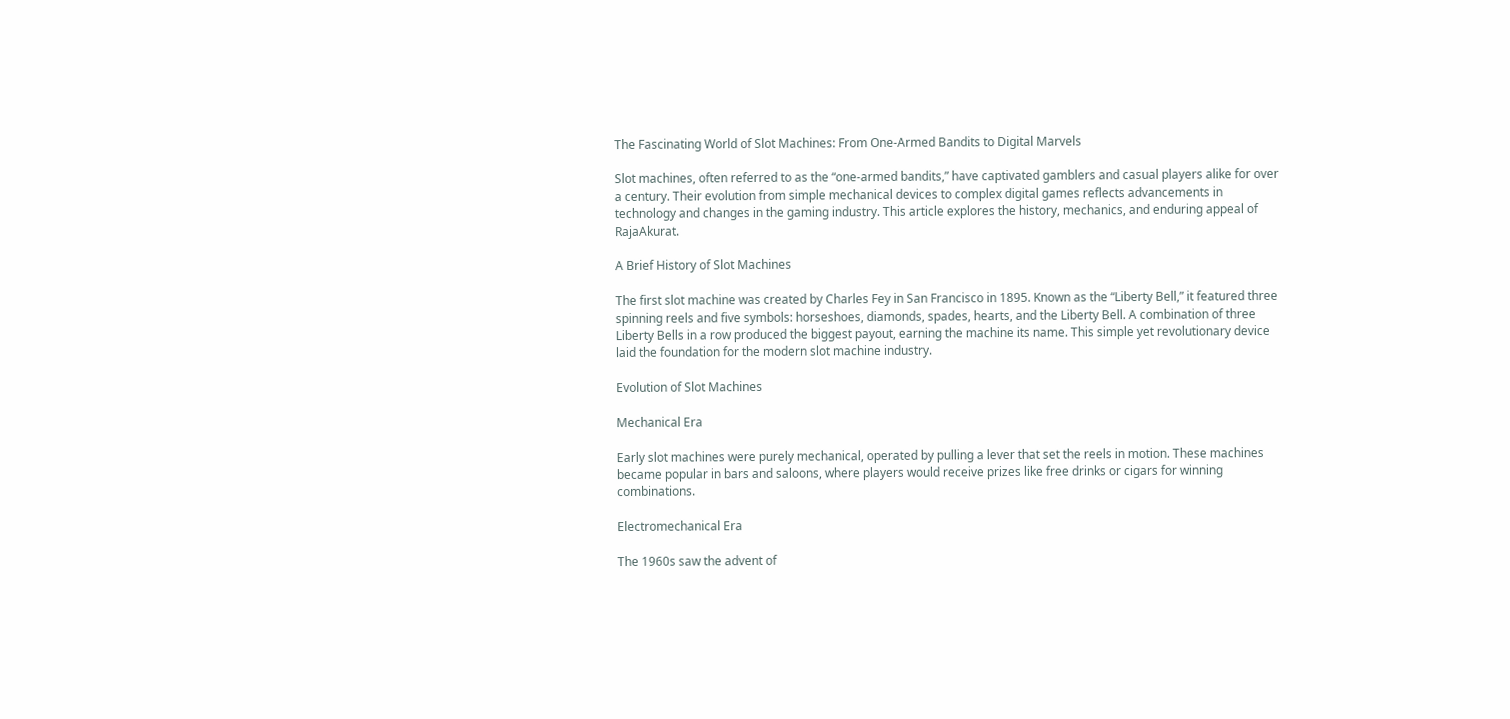The Fascinating World of Slot Machines: From One-Armed Bandits to Digital Marvels

Slot machines, often referred to as the “one-armed bandits,” have captivated gamblers and casual players alike for over a century. Their evolution from simple mechanical devices to complex digital games reflects advancements in technology and changes in the gaming industry. This article explores the history, mechanics, and enduring appeal of RajaAkurat.

A Brief History of Slot Machines

The first slot machine was created by Charles Fey in San Francisco in 1895. Known as the “Liberty Bell,” it featured three spinning reels and five symbols: horseshoes, diamonds, spades, hearts, and the Liberty Bell. A combination of three Liberty Bells in a row produced the biggest payout, earning the machine its name. This simple yet revolutionary device laid the foundation for the modern slot machine industry.

Evolution of Slot Machines

Mechanical Era

Early slot machines were purely mechanical, operated by pulling a lever that set the reels in motion. These machines became popular in bars and saloons, where players would receive prizes like free drinks or cigars for winning combinations.

Electromechanical Era

The 1960s saw the advent of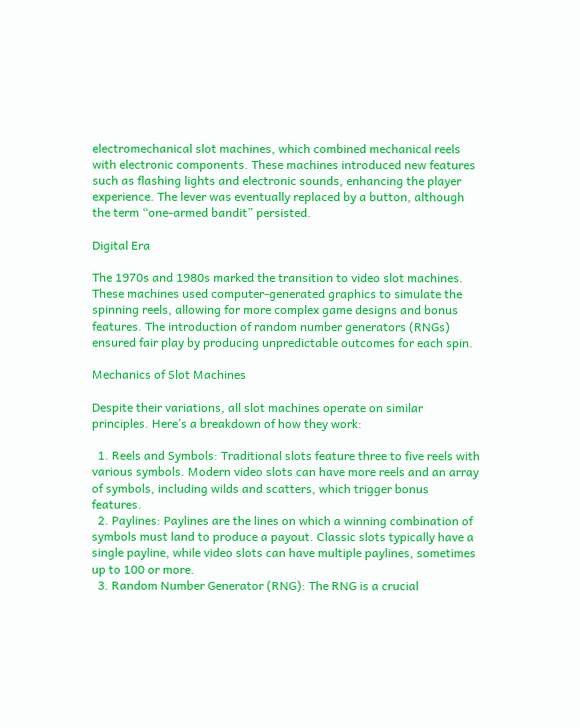electromechanical slot machines, which combined mechanical reels with electronic components. These machines introduced new features such as flashing lights and electronic sounds, enhancing the player experience. The lever was eventually replaced by a button, although the term “one-armed bandit” persisted.

Digital Era

The 1970s and 1980s marked the transition to video slot machines. These machines used computer-generated graphics to simulate the spinning reels, allowing for more complex game designs and bonus features. The introduction of random number generators (RNGs) ensured fair play by producing unpredictable outcomes for each spin.

Mechanics of Slot Machines

Despite their variations, all slot machines operate on similar principles. Here’s a breakdown of how they work:

  1. Reels and Symbols: Traditional slots feature three to five reels with various symbols. Modern video slots can have more reels and an array of symbols, including wilds and scatters, which trigger bonus features.
  2. Paylines: Paylines are the lines on which a winning combination of symbols must land to produce a payout. Classic slots typically have a single payline, while video slots can have multiple paylines, sometimes up to 100 or more.
  3. Random Number Generator (RNG): The RNG is a crucial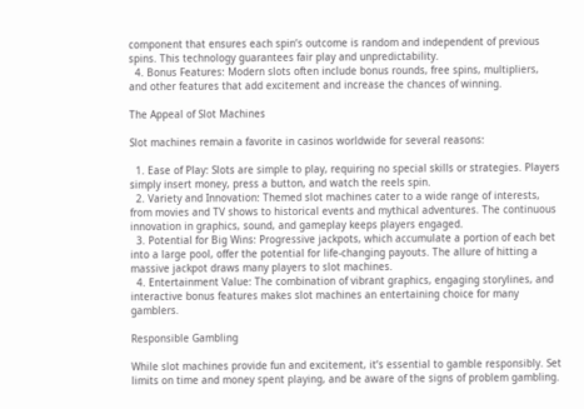component that ensures each spin’s outcome is random and independent of previous spins. This technology guarantees fair play and unpredictability.
  4. Bonus Features: Modern slots often include bonus rounds, free spins, multipliers, and other features that add excitement and increase the chances of winning.

The Appeal of Slot Machines

Slot machines remain a favorite in casinos worldwide for several reasons:

  1. Ease of Play: Slots are simple to play, requiring no special skills or strategies. Players simply insert money, press a button, and watch the reels spin.
  2. Variety and Innovation: Themed slot machines cater to a wide range of interests, from movies and TV shows to historical events and mythical adventures. The continuous innovation in graphics, sound, and gameplay keeps players engaged.
  3. Potential for Big Wins: Progressive jackpots, which accumulate a portion of each bet into a large pool, offer the potential for life-changing payouts. The allure of hitting a massive jackpot draws many players to slot machines.
  4. Entertainment Value: The combination of vibrant graphics, engaging storylines, and interactive bonus features makes slot machines an entertaining choice for many gamblers.

Responsible Gambling

While slot machines provide fun and excitement, it’s essential to gamble responsibly. Set limits on time and money spent playing, and be aware of the signs of problem gambling.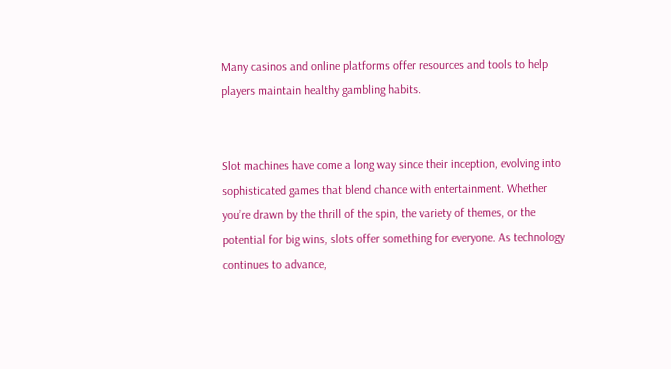Many casinos and online platforms offer resources and tools to help players maintain healthy gambling habits.


Slot machines have come a long way since their inception, evolving into sophisticated games that blend chance with entertainment. Whether you’re drawn by the thrill of the spin, the variety of themes, or the potential for big wins, slots offer something for everyone. As technology continues to advance,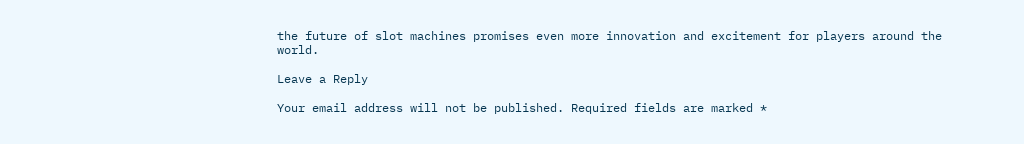the future of slot machines promises even more innovation and excitement for players around the world.

Leave a Reply

Your email address will not be published. Required fields are marked *